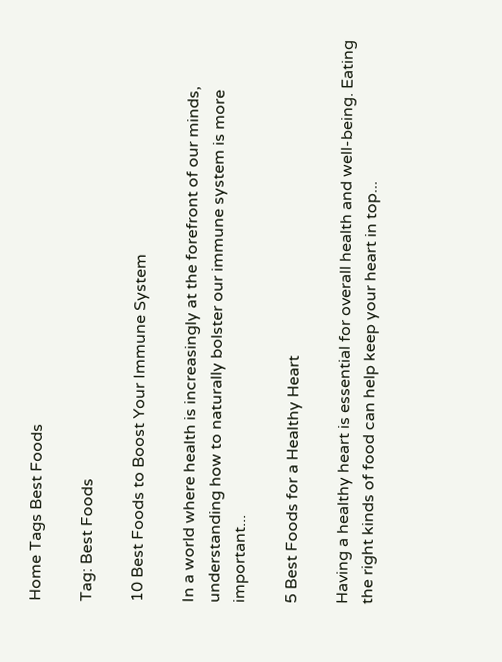Home Tags Best Foods

Tag: Best Foods

10 Best Foods to Boost Your Immune System

In a world where health is increasingly at the forefront of our minds, understanding how to naturally bolster our immune system is more important...

5 Best Foods for a Healthy Heart

Having a healthy heart is essential for overall health and well-being. Eating the right kinds of food can help keep your heart in top...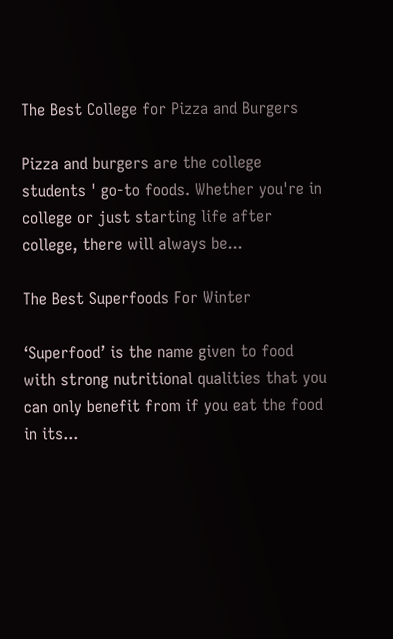The Best College for Pizza and Burgers

Pizza and burgers are the college students ' go-to foods. Whether you're in college or just starting life after college, there will always be...

The Best Superfoods For Winter

‘Superfood’ is the name given to food with strong nutritional qualities that you can only benefit from if you eat the food in its...